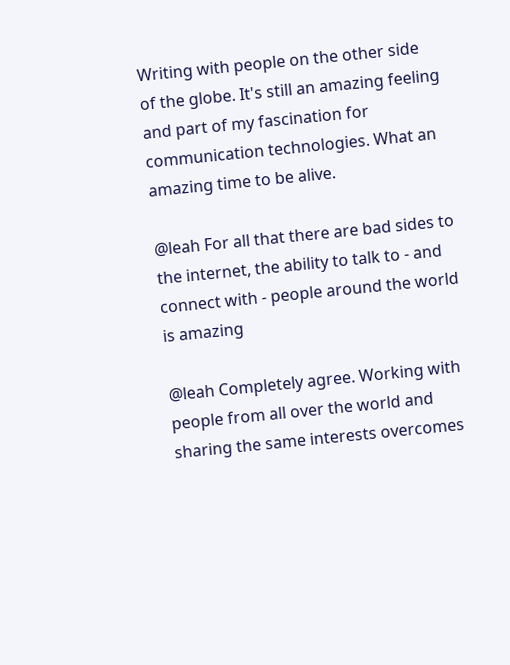Writing with people on the other side of the globe. It's still an amazing feeling and part of my fascination for communication technologies. What an amazing time to be alive.

@leah For all that there are bad sides to the internet, the ability to talk to - and connect with - people around the world is amazing

@leah Completely agree. Working with people from all over the world and sharing the same interests overcomes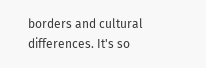borders and cultural differences. It's so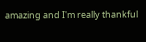amazing and I'm really thankful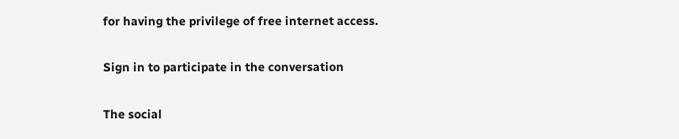for having the privilege of free internet access.

Sign in to participate in the conversation

The social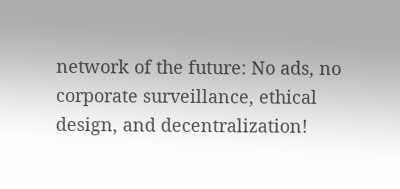network of the future: No ads, no corporate surveillance, ethical design, and decentralization!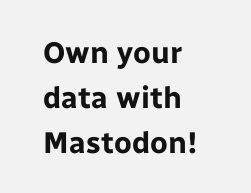Own your data with Mastodon!